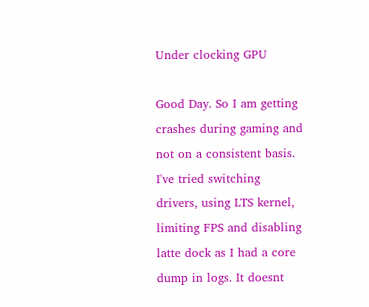Under clocking GPU

Good Day. So I am getting crashes during gaming and not on a consistent basis. I've tried switching drivers, using LTS kernel, limiting FPS and disabling latte dock as I had a core dump in logs. It doesnt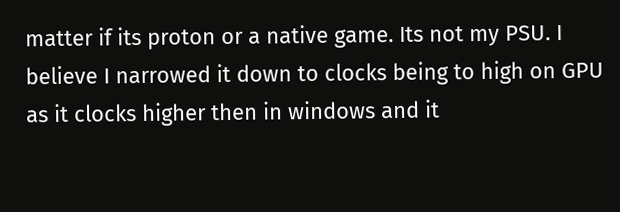matter if its proton or a native game. Its not my PSU. I believe I narrowed it down to clocks being to high on GPU as it clocks higher then in windows and it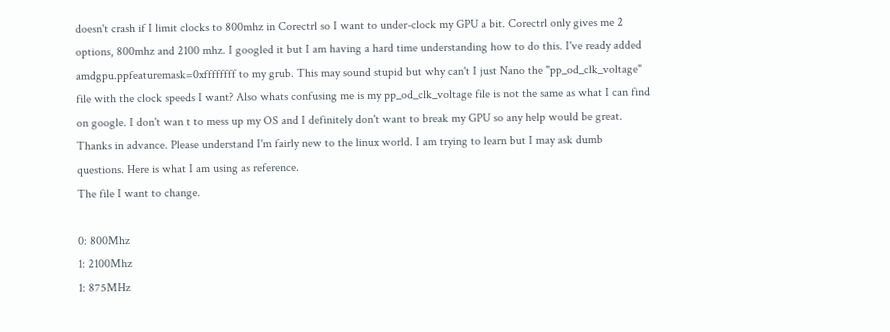doesn't crash if I limit clocks to 800mhz in Corectrl so I want to under-clock my GPU a bit. Corectrl only gives me 2 options, 800mhz and 2100 mhz. I googled it but I am having a hard time understanding how to do this. I've ready added amdgpu.ppfeaturemask=0xffffffff to my grub. This may sound stupid but why can't I just Nano the "pp_od_clk_voltage" file with the clock speeds I want? Also whats confusing me is my pp_od_clk_voltage file is not the same as what I can find on google. I don't wan t to mess up my OS and I definitely don't want to break my GPU so any help would be great. Thanks in advance. Please understand I'm fairly new to the linux world. I am trying to learn but I may ask dumb questions. Here is what I am using as reference.
The file I want to change.

0: 800Mhz
1: 2100Mhz
1: 875MHz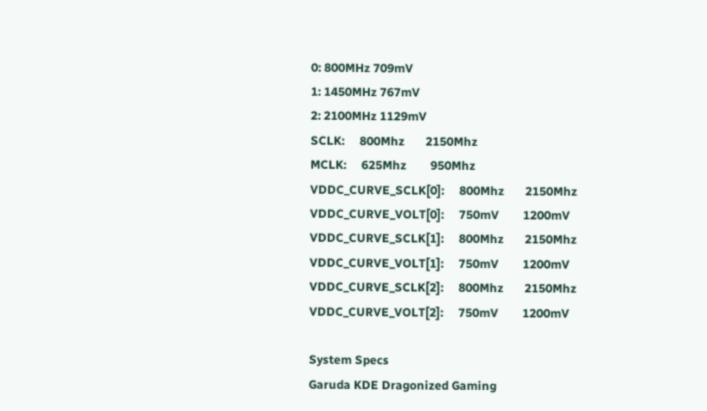0: 800MHz 709mV
1: 1450MHz 767mV
2: 2100MHz 1129mV
SCLK:     800Mhz       2150Mhz
MCLK:     625Mhz        950Mhz
VDDC_CURVE_SCLK[0]:     800Mhz       2150Mhz
VDDC_CURVE_VOLT[0]:     750mV        1200mV
VDDC_CURVE_SCLK[1]:     800Mhz       2150Mhz
VDDC_CURVE_VOLT[1]:     750mV        1200mV
VDDC_CURVE_SCLK[2]:     800Mhz       2150Mhz
VDDC_CURVE_VOLT[2]:     750mV        1200mV

System Specs
Garuda KDE Dragonized Gaming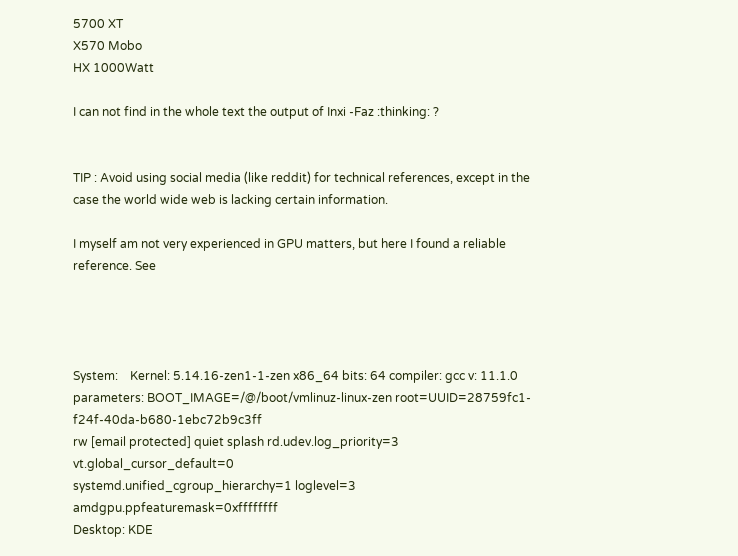5700 XT
X570 Mobo
HX 1000Watt

I can not find in the whole text the output of Inxi -Faz :thinking: ?


TIP : Avoid using social media (like reddit) for technical references, except in the case the world wide web is lacking certain information.

I myself am not very experienced in GPU matters, but here I found a reliable reference. See




System:    Kernel: 5.14.16-zen1-1-zen x86_64 bits: 64 compiler: gcc v: 11.1.0
parameters: BOOT_IMAGE=/@/boot/vmlinuz-linux-zen root=UUID=28759fc1-f24f-40da-b680-1ebc72b9c3ff
rw [email protected] quiet splash rd.udev.log_priority=3 vt.global_cursor_default=0
systemd.unified_cgroup_hierarchy=1 loglevel=3 amdgpu.ppfeaturemask=0xffffffff
Desktop: KDE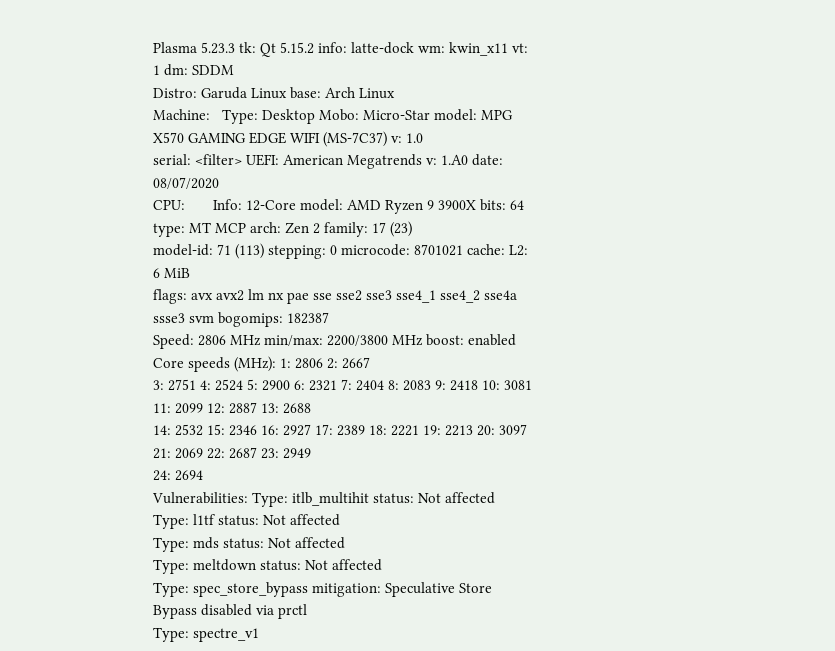Plasma 5.23.3 tk: Qt 5.15.2 info: latte-dock wm: kwin_x11 vt: 1 dm: SDDM
Distro: Garuda Linux base: Arch Linux
Machine:   Type: Desktop Mobo: Micro-Star model: MPG X570 GAMING EDGE WIFI (MS-7C37) v: 1.0
serial: <filter> UEFI: American Megatrends v: 1.A0 date: 08/07/2020
CPU:       Info: 12-Core model: AMD Ryzen 9 3900X bits: 64 type: MT MCP arch: Zen 2 family: 17 (23)
model-id: 71 (113) stepping: 0 microcode: 8701021 cache: L2: 6 MiB
flags: avx avx2 lm nx pae sse sse2 sse3 sse4_1 sse4_2 sse4a ssse3 svm bogomips: 182387
Speed: 2806 MHz min/max: 2200/3800 MHz boost: enabled Core speeds (MHz): 1: 2806 2: 2667
3: 2751 4: 2524 5: 2900 6: 2321 7: 2404 8: 2083 9: 2418 10: 3081 11: 2099 12: 2887 13: 2688
14: 2532 15: 2346 16: 2927 17: 2389 18: 2221 19: 2213 20: 3097 21: 2069 22: 2687 23: 2949
24: 2694
Vulnerabilities: Type: itlb_multihit status: Not affected
Type: l1tf status: Not affected
Type: mds status: Not affected
Type: meltdown status: Not affected
Type: spec_store_bypass mitigation: Speculative Store Bypass disabled via prctl
Type: spectre_v1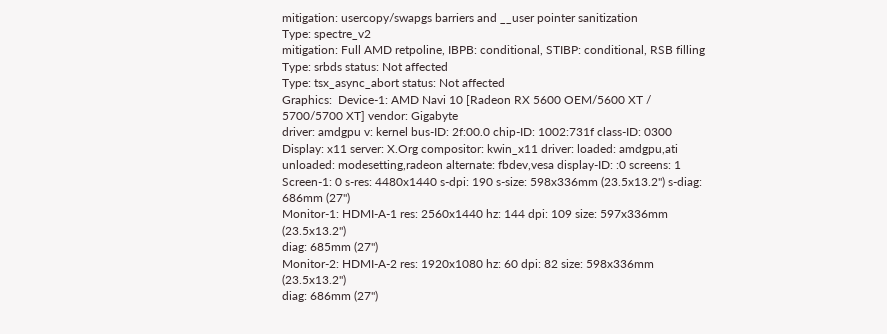mitigation: usercopy/swapgs barriers and __user pointer sanitization
Type: spectre_v2
mitigation: Full AMD retpoline, IBPB: conditional, STIBP: conditional, RSB filling
Type: srbds status: Not affected
Type: tsx_async_abort status: Not affected
Graphics:  Device-1: AMD Navi 10 [Radeon RX 5600 OEM/5600 XT / 5700/5700 XT] vendor: Gigabyte
driver: amdgpu v: kernel bus-ID: 2f:00.0 chip-ID: 1002:731f class-ID: 0300
Display: x11 server: X.Org compositor: kwin_x11 driver: loaded: amdgpu,ati
unloaded: modesetting,radeon alternate: fbdev,vesa display-ID: :0 screens: 1
Screen-1: 0 s-res: 4480x1440 s-dpi: 190 s-size: 598x336mm (23.5x13.2") s-diag: 686mm (27")
Monitor-1: HDMI-A-1 res: 2560x1440 hz: 144 dpi: 109 size: 597x336mm (23.5x13.2")
diag: 685mm (27")
Monitor-2: HDMI-A-2 res: 1920x1080 hz: 60 dpi: 82 size: 598x336mm (23.5x13.2")
diag: 686mm (27")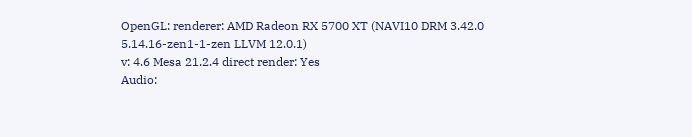OpenGL: renderer: AMD Radeon RX 5700 XT (NAVI10 DRM 3.42.0 5.14.16-zen1-1-zen LLVM 12.0.1)
v: 4.6 Mesa 21.2.4 direct render: Yes
Audio: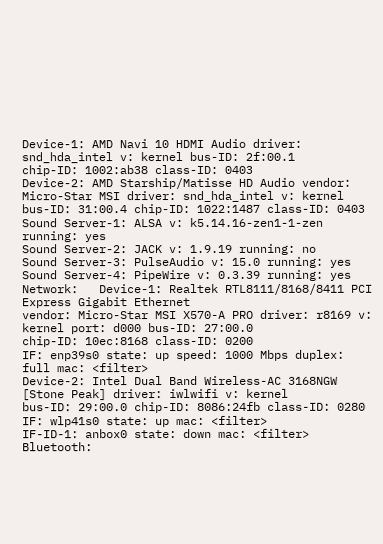Device-1: AMD Navi 10 HDMI Audio driver: snd_hda_intel v: kernel bus-ID: 2f:00.1
chip-ID: 1002:ab38 class-ID: 0403
Device-2: AMD Starship/Matisse HD Audio vendor: Micro-Star MSI driver: snd_hda_intel v: kernel
bus-ID: 31:00.4 chip-ID: 1022:1487 class-ID: 0403
Sound Server-1: ALSA v: k5.14.16-zen1-1-zen running: yes
Sound Server-2: JACK v: 1.9.19 running: no
Sound Server-3: PulseAudio v: 15.0 running: yes
Sound Server-4: PipeWire v: 0.3.39 running: yes
Network:   Device-1: Realtek RTL8111/8168/8411 PCI Express Gigabit Ethernet
vendor: Micro-Star MSI X570-A PRO driver: r8169 v: kernel port: d000 bus-ID: 27:00.0
chip-ID: 10ec:8168 class-ID: 0200
IF: enp39s0 state: up speed: 1000 Mbps duplex: full mac: <filter>
Device-2: Intel Dual Band Wireless-AC 3168NGW [Stone Peak] driver: iwlwifi v: kernel
bus-ID: 29:00.0 chip-ID: 8086:24fb class-ID: 0280
IF: wlp41s0 state: up mac: <filter>
IF-ID-1: anbox0 state: down mac: <filter>
Bluetooth: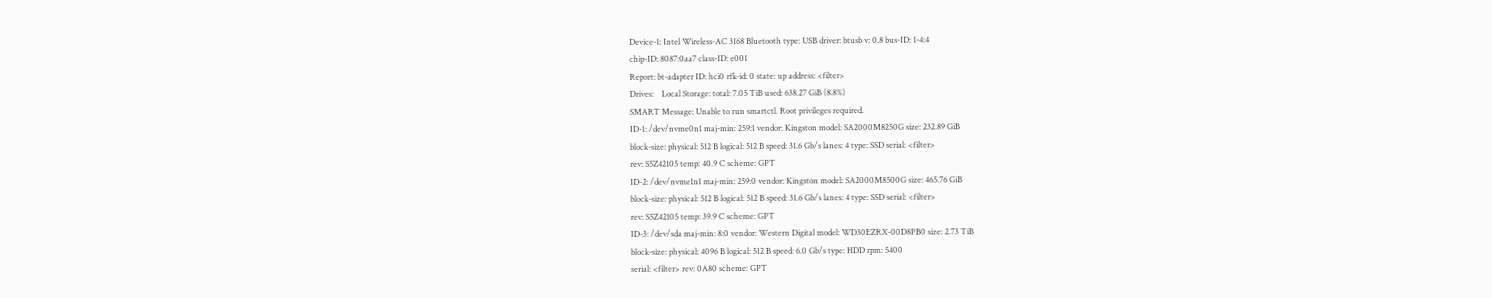Device-1: Intel Wireless-AC 3168 Bluetooth type: USB driver: btusb v: 0.8 bus-ID: 1-4:4
chip-ID: 8087:0aa7 class-ID: e001
Report: bt-adapter ID: hci0 rfk-id: 0 state: up address: <filter>
Drives:    Local Storage: total: 7.05 TiB used: 638.27 GiB (8.8%)
SMART Message: Unable to run smartctl. Root privileges required.
ID-1: /dev/nvme0n1 maj-min: 259:1 vendor: Kingston model: SA2000M8250G size: 232.89 GiB
block-size: physical: 512 B logical: 512 B speed: 31.6 Gb/s lanes: 4 type: SSD serial: <filter>
rev: S5Z42105 temp: 40.9 C scheme: GPT
ID-2: /dev/nvme1n1 maj-min: 259:0 vendor: Kingston model: SA2000M8500G size: 465.76 GiB
block-size: physical: 512 B logical: 512 B speed: 31.6 Gb/s lanes: 4 type: SSD serial: <filter>
rev: S5Z42105 temp: 39.9 C scheme: GPT
ID-3: /dev/sda maj-min: 8:0 vendor: Western Digital model: WD30EZRX-00D8PB0 size: 2.73 TiB
block-size: physical: 4096 B logical: 512 B speed: 6.0 Gb/s type: HDD rpm: 5400
serial: <filter> rev: 0A80 scheme: GPT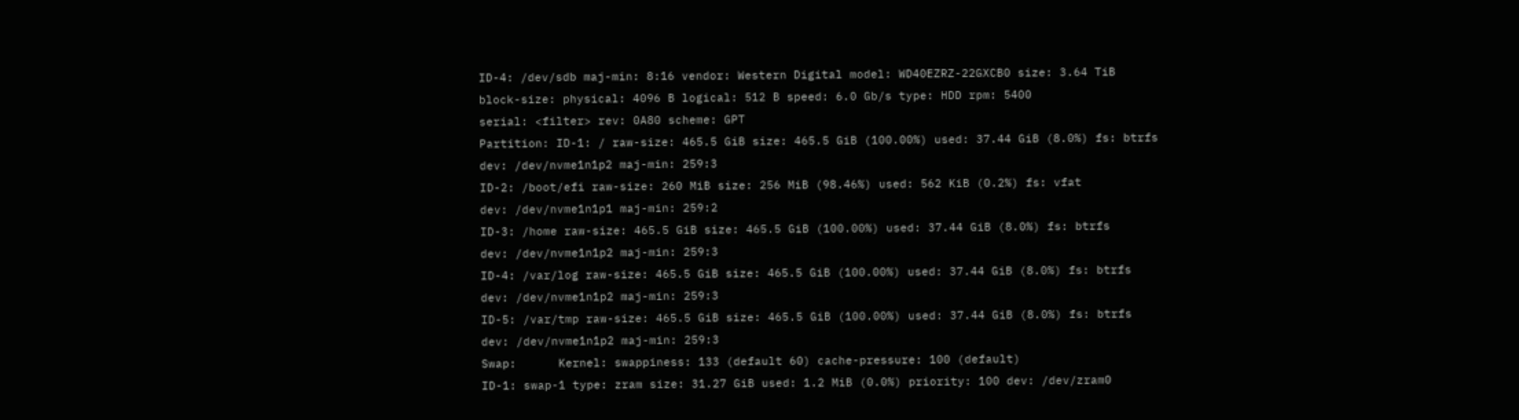ID-4: /dev/sdb maj-min: 8:16 vendor: Western Digital model: WD40EZRZ-22GXCB0 size: 3.64 TiB
block-size: physical: 4096 B logical: 512 B speed: 6.0 Gb/s type: HDD rpm: 5400
serial: <filter> rev: 0A80 scheme: GPT
Partition: ID-1: / raw-size: 465.5 GiB size: 465.5 GiB (100.00%) used: 37.44 GiB (8.0%) fs: btrfs
dev: /dev/nvme1n1p2 maj-min: 259:3
ID-2: /boot/efi raw-size: 260 MiB size: 256 MiB (98.46%) used: 562 KiB (0.2%) fs: vfat
dev: /dev/nvme1n1p1 maj-min: 259:2
ID-3: /home raw-size: 465.5 GiB size: 465.5 GiB (100.00%) used: 37.44 GiB (8.0%) fs: btrfs
dev: /dev/nvme1n1p2 maj-min: 259:3
ID-4: /var/log raw-size: 465.5 GiB size: 465.5 GiB (100.00%) used: 37.44 GiB (8.0%) fs: btrfs
dev: /dev/nvme1n1p2 maj-min: 259:3
ID-5: /var/tmp raw-size: 465.5 GiB size: 465.5 GiB (100.00%) used: 37.44 GiB (8.0%) fs: btrfs
dev: /dev/nvme1n1p2 maj-min: 259:3
Swap:      Kernel: swappiness: 133 (default 60) cache-pressure: 100 (default)
ID-1: swap-1 type: zram size: 31.27 GiB used: 1.2 MiB (0.0%) priority: 100 dev: /dev/zram0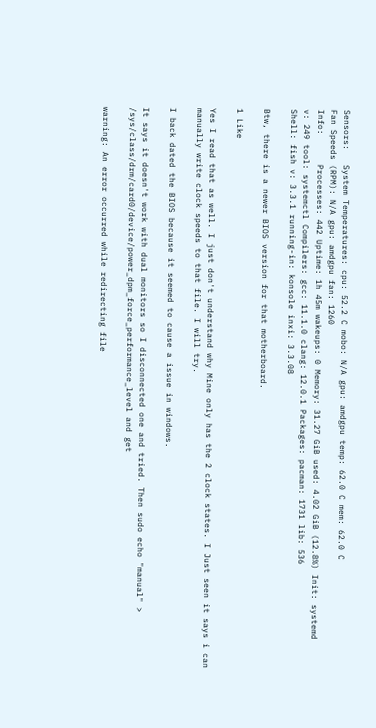Sensors:   System Temperatures: cpu: 52.2 C mobo: N/A gpu: amdgpu temp: 62.0 C mem: 62.0 C
Fan Speeds (RPM): N/A gpu: amdgpu fan: 1260
Info:      Processes: 442 Uptime: 1h 45m wakeups: 0 Memory: 31.27 GiB used: 4.02 GiB (12.8%) Init: systemd
v: 249 tool: systemctl Compilers: gcc: 11.1.0 clang: 12.0.1 Packages: pacman: 1731 lib: 536
Shell: fish v: 3.3.1 running-in: konsole inxi: 3.3.08

Btw, there is a newer BIOS version for that motherboard.

1 Like

Yes I read that as well. I just don't understand why Mine only has the 2 clock states. I Just seen it says i can manually write clock speeds to that file. I will try.

I back dated the BIOS because it seemed to cause a issue in windows.

It says it doesn't work with dual monitors so I disconnected one and tried. Then sudo echo "manual" > /sys/class/drm/card0/device/power_dpm_force_performance_level and get

warning: An error occurred while redirecting file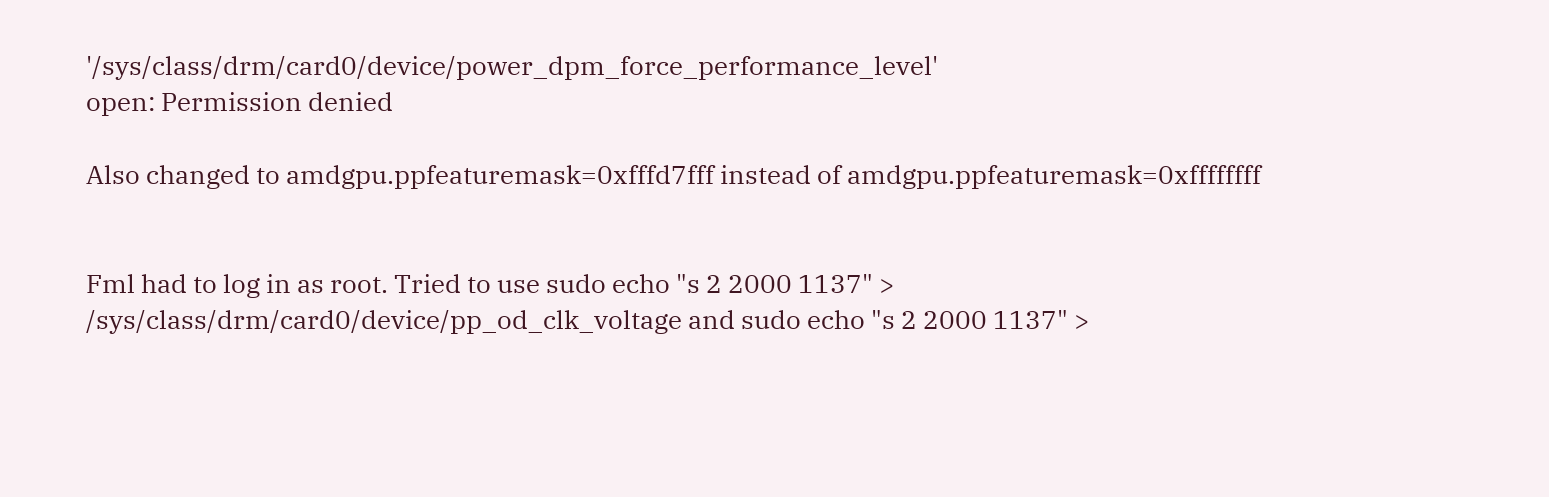'/sys/class/drm/card0/device/power_dpm_force_performance_level'
open: Permission denied

Also changed to amdgpu.ppfeaturemask=0xfffd7fff instead of amdgpu.ppfeaturemask=0xffffffff


Fml had to log in as root. Tried to use sudo echo "s 2 2000 1137" > /sys/class/drm/card0/device/pp_od_clk_voltage and sudo echo "s 2 2000 1137" >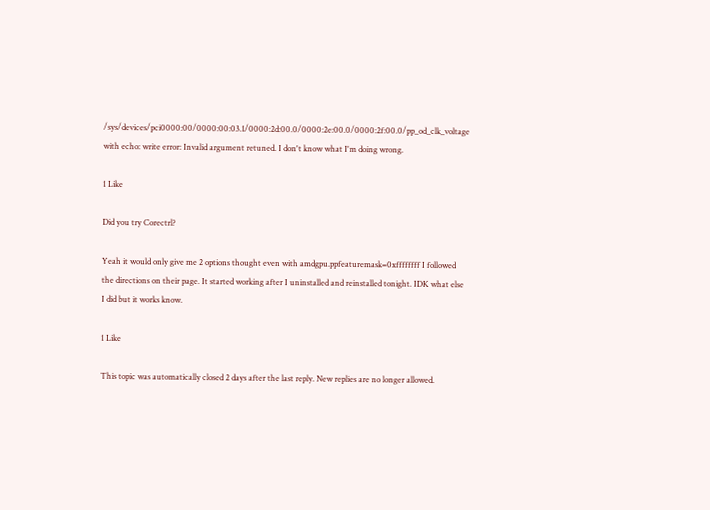/sys/devices/pci0000:00/0000:00:03.1/0000:2d:00.0/0000:2e:00.0/0000:2f:00.0/pp_od_clk_voltage with echo: write error: Invalid argument retuned. I don't know what I'm doing wrong.

1 Like

Did you try Corectrl?

Yeah it would only give me 2 options thought even with amdgpu.ppfeaturemask=0xffffffff I followed the directions on their page. It started working after I uninstalled and reinstalled tonight. IDK what else I did but it works know.

1 Like

This topic was automatically closed 2 days after the last reply. New replies are no longer allowed.